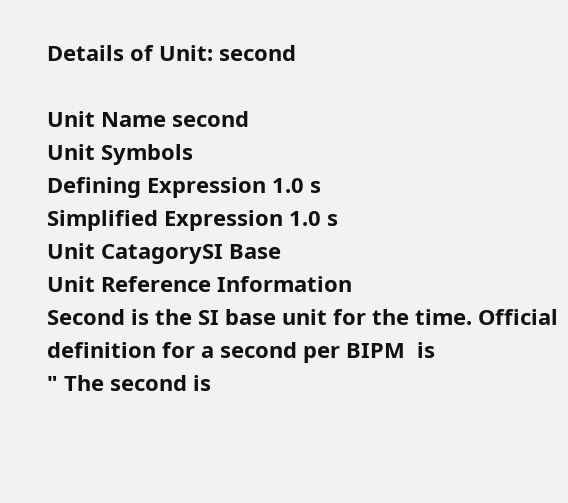Details of Unit: second

Unit Name second
Unit Symbols
Defining Expression 1.0 s
Simplified Expression 1.0 s
Unit CatagorySI Base
Unit Reference Information
Second is the SI base unit for the time. Official definition for a second per BIPM  is
" The second is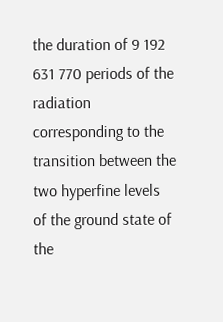the duration of 9 192 631 770 periods of the radiation corresponding to the transition between the two hyperfine levels of the ground state of the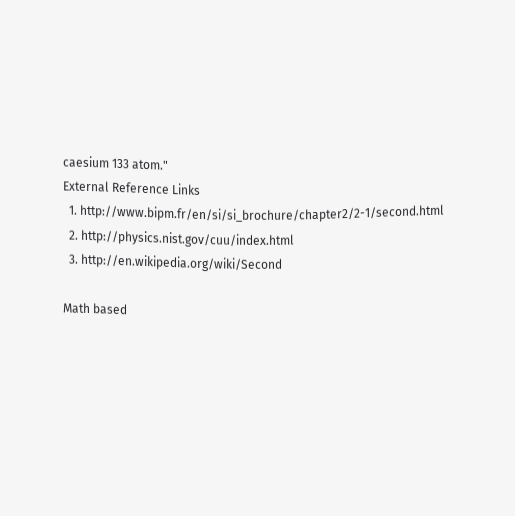caesium 133 atom."
External Reference Links
  1. http://www.bipm.fr/en/si/si_brochure/chapter2/2-1/second.html
  2. http://physics.nist.gov/cuu/index.html
  3. http://en.wikipedia.org/wiki/Second

Math based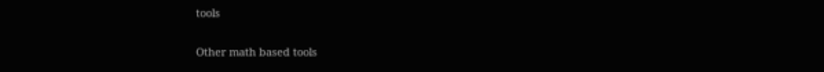tools

Other math based tools